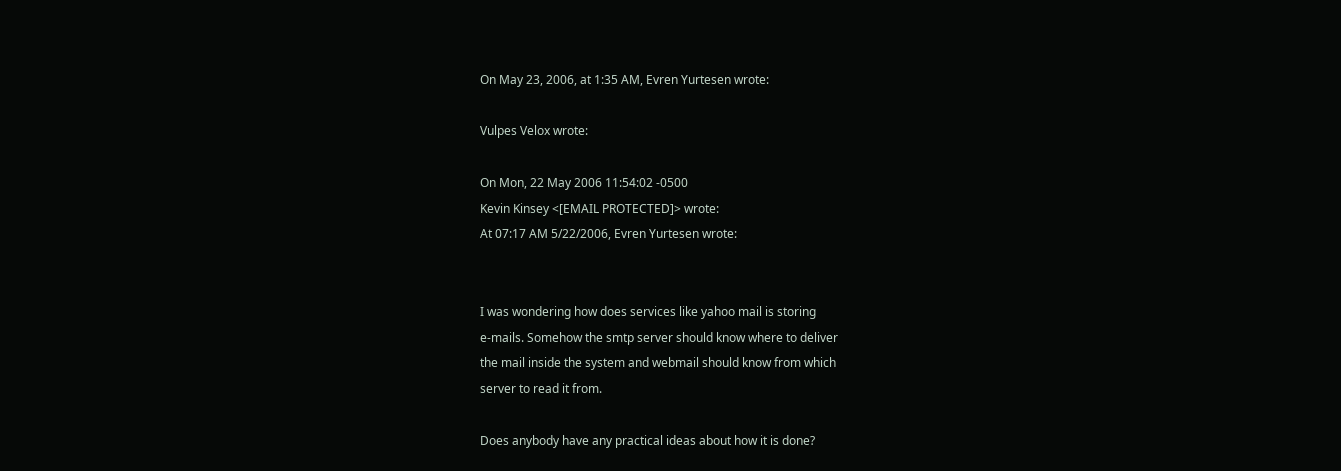On May 23, 2006, at 1:35 AM, Evren Yurtesen wrote:

Vulpes Velox wrote:

On Mon, 22 May 2006 11:54:02 -0500
Kevin Kinsey <[EMAIL PROTECTED]> wrote:
At 07:17 AM 5/22/2006, Evren Yurtesen wrote:


I was wondering how does services like yahoo mail is storing
e-mails. Somehow the smtp server should know where to deliver
the mail inside the system and webmail should know from which
server to read it from.

Does anybody have any practical ideas about how it is done?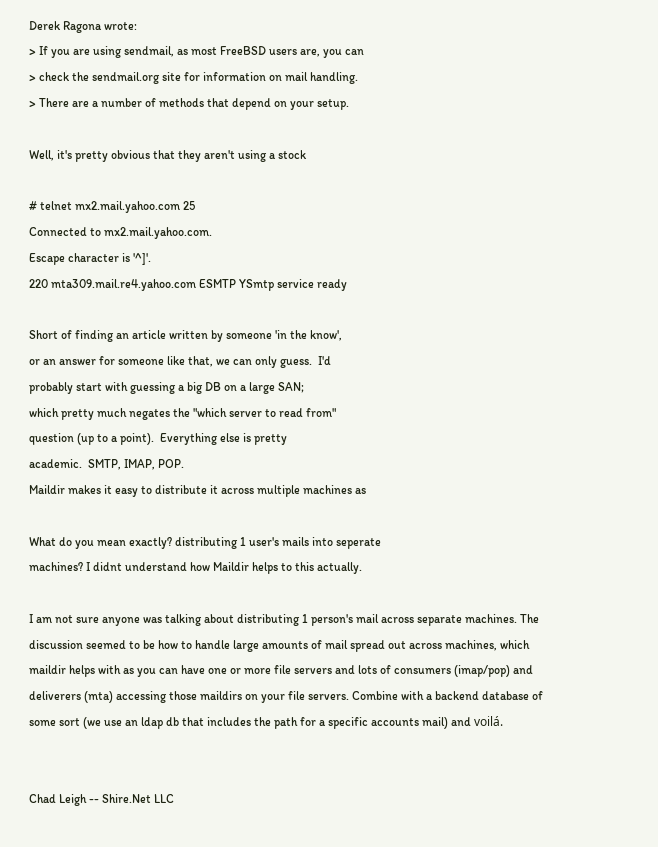Derek Ragona wrote:
> If you are using sendmail, as most FreeBSD users are, you can
> check the sendmail.org site for information on mail handling.
> There are a number of methods that depend on your setup.

Well, it's pretty obvious that they aren't using a stock

# telnet mx2.mail.yahoo.com 25
Connected to mx2.mail.yahoo.com.
Escape character is '^]'.
220 mta309.mail.re4.yahoo.com ESMTP YSmtp service ready

Short of finding an article written by someone 'in the know',
or an answer for someone like that, we can only guess.  I'd
probably start with guessing a big DB on a large SAN;
which pretty much negates the "which server to read from"
question (up to a point).  Everything else is pretty
academic.  SMTP, IMAP, POP.
Maildir makes it easy to distribute it across multiple machines as

What do you mean exactly? distributing 1 user's mails into seperate
machines? I didnt understand how Maildir helps to this actually.

I am not sure anyone was talking about distributing 1 person's mail across separate machines. The discussion seemed to be how to handle large amounts of mail spread out across machines, which maildir helps with as you can have one or more file servers and lots of consumers (imap/pop) and deliverers (mta) accessing those maildirs on your file servers. Combine with a backend database of some sort (we use an ldap db that includes the path for a specific accounts mail) and voilá.


Chad Leigh -- Shire.Net LLC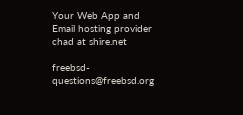Your Web App and Email hosting provider
chad at shire.net

freebsd-questions@freebsd.org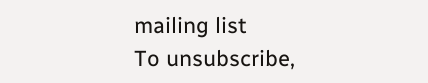mailing list
To unsubscribe,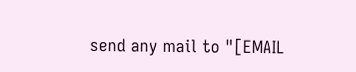send any mail to "[EMAIL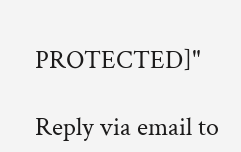PROTECTED]"

Reply via email to